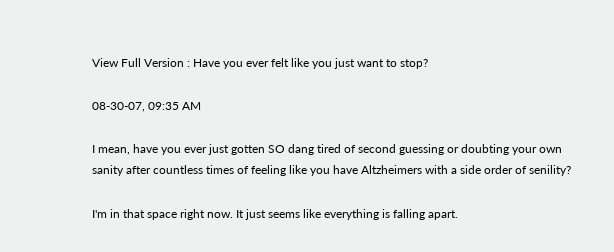View Full Version : Have you ever felt like you just want to stop?

08-30-07, 09:35 AM

I mean, have you ever just gotten SO dang tired of second guessing or doubting your own sanity after countless times of feeling like you have Altzheimers with a side order of senility?

I'm in that space right now. It just seems like everything is falling apart.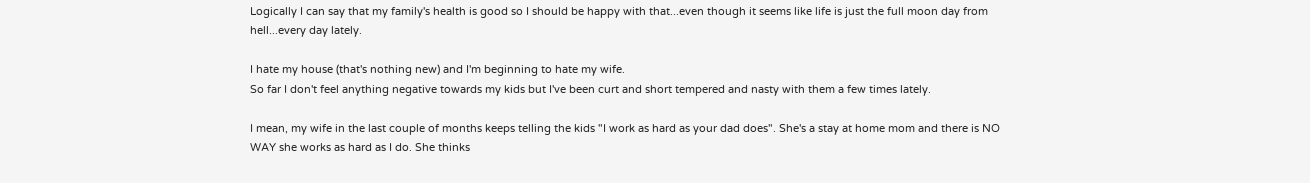Logically I can say that my family's health is good so I should be happy with that...even though it seems like life is just the full moon day from hell...every day lately.

I hate my house (that's nothing new) and I'm beginning to hate my wife.
So far I don't feel anything negative towards my kids but I've been curt and short tempered and nasty with them a few times lately.

I mean, my wife in the last couple of months keeps telling the kids "I work as hard as your dad does". She's a stay at home mom and there is NO WAY she works as hard as I do. She thinks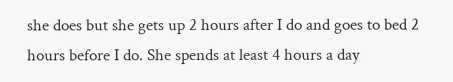she does but she gets up 2 hours after I do and goes to bed 2 hours before I do. She spends at least 4 hours a day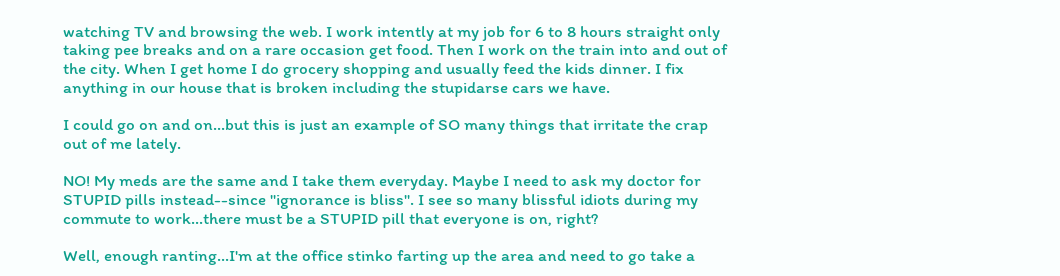watching TV and browsing the web. I work intently at my job for 6 to 8 hours straight only taking pee breaks and on a rare occasion get food. Then I work on the train into and out of the city. When I get home I do grocery shopping and usually feed the kids dinner. I fix anything in our house that is broken including the stupidarse cars we have.

I could go on and on...but this is just an example of SO many things that irritate the crap out of me lately.

NO! My meds are the same and I take them everyday. Maybe I need to ask my doctor for STUPID pills instead--since "ignorance is bliss". I see so many blissful idiots during my commute to work...there must be a STUPID pill that everyone is on, right?

Well, enough ranting...I'm at the office stinko farting up the area and need to go take a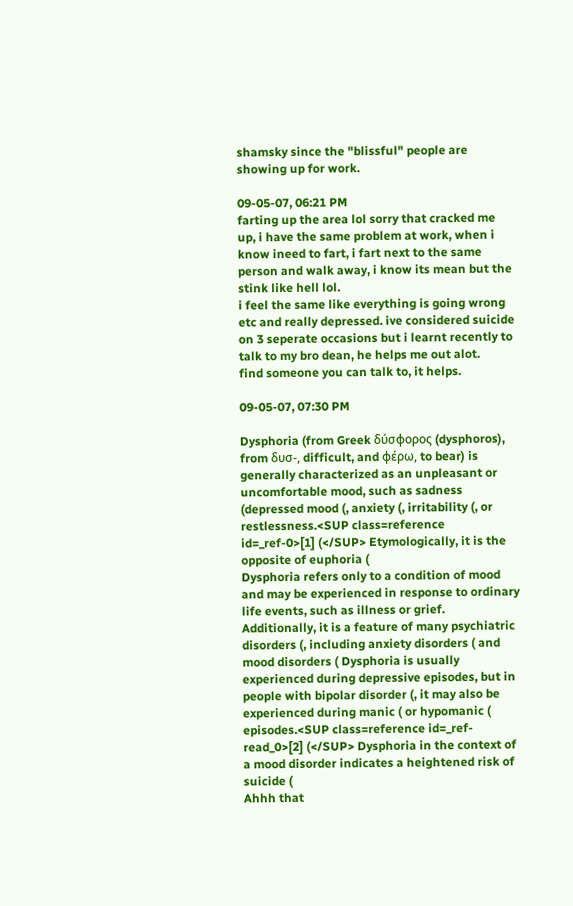shamsky since the "blissful" people are showing up for work.

09-05-07, 06:21 PM
farting up the area lol sorry that cracked me up, i have the same problem at work, when i know ineed to fart, i fart next to the same person and walk away, i know its mean but the stink like hell lol.
i feel the same like everything is going wrong etc and really depressed. ive considered suicide on 3 seperate occasions but i learnt recently to talk to my bro dean, he helps me out alot.
find someone you can talk to, it helps.

09-05-07, 07:30 PM

Dysphoria (from Greek δύσφορος (dysphoros), from δυσ-, difficult, and φέρω, to bear) is generally characterized as an unpleasant or uncomfortable mood, such as sadness (depressed mood (, anxiety (, irritability (, or restlessness.<SUP class=reference id=_ref-0>[1] (</SUP> Etymologically, it is the opposite of euphoria (
Dysphoria refers only to a condition of mood and may be experienced in response to ordinary life events, such as illness or grief. Additionally, it is a feature of many psychiatric disorders (, including anxiety disorders ( and mood disorders ( Dysphoria is usually experienced during depressive episodes, but in people with bipolar disorder (, it may also be experienced during manic ( or hypomanic ( episodes.<SUP class=reference id=_ref-read_0>[2] (</SUP> Dysphoria in the context of a mood disorder indicates a heightened risk of suicide (
Ahhh that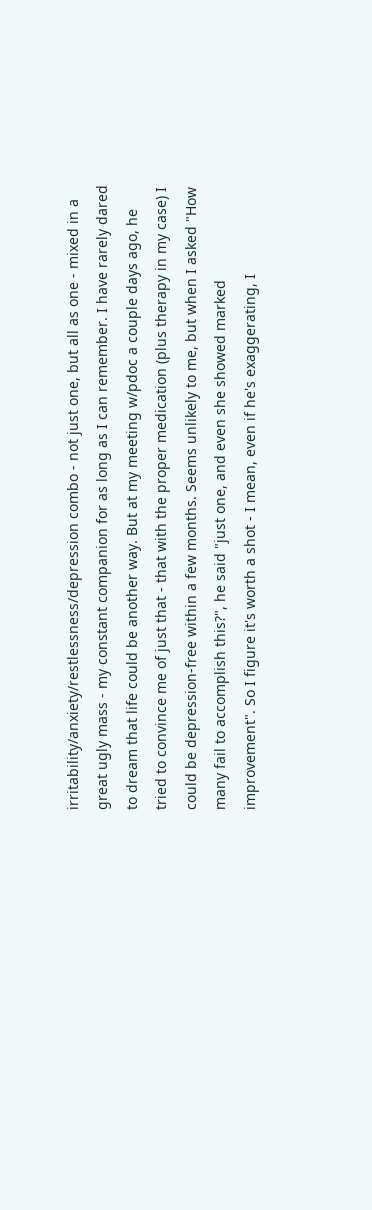irritability/anxiety/restlessness/depression combo - not just one, but all as one - mixed in a great ugly mass - my constant companion for as long as I can remember. I have rarely dared to dream that life could be another way. But at my meeting w/pdoc a couple days ago, he tried to convince me of just that - that with the proper medication (plus therapy in my case) I could be depression-free within a few months. Seems unlikely to me, but when I asked "How many fail to accomplish this?", he said "just one, and even she showed marked improvement". So I figure it's worth a shot - I mean, even if he's exaggerating, I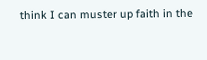think I can muster up faith in the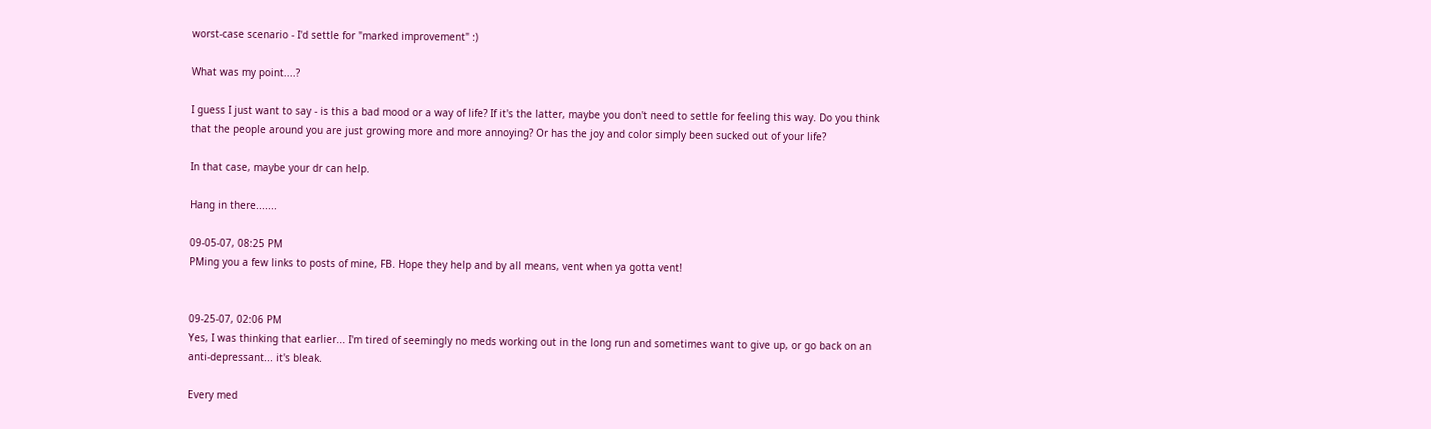worst-case scenario - I'd settle for "marked improvement" :)

What was my point....?

I guess I just want to say - is this a bad mood or a way of life? If it's the latter, maybe you don't need to settle for feeling this way. Do you think that the people around you are just growing more and more annoying? Or has the joy and color simply been sucked out of your life?

In that case, maybe your dr can help.

Hang in there.......

09-05-07, 08:25 PM
PMing you a few links to posts of mine, FB. Hope they help and by all means, vent when ya gotta vent!


09-25-07, 02:06 PM
Yes, I was thinking that earlier... I'm tired of seemingly no meds working out in the long run and sometimes want to give up, or go back on an anti-depressant... it's bleak.

Every med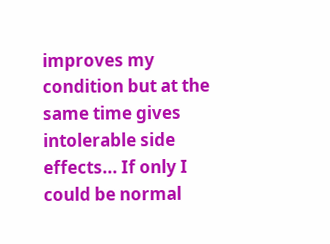improves my condition but at the same time gives intolerable side effects... If only I could be normal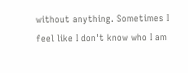without anything. Sometimes I feel like I don't know who I am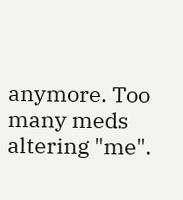anymore. Too many meds altering "me".